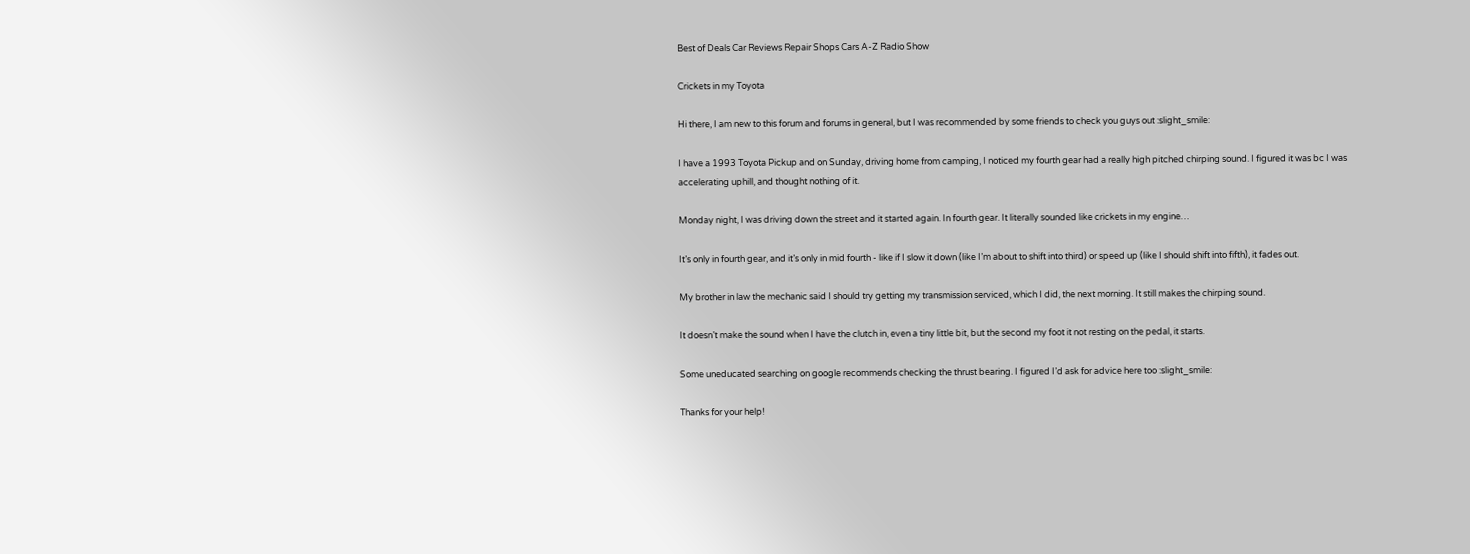Best of Deals Car Reviews Repair Shops Cars A-Z Radio Show

Crickets in my Toyota

Hi there, I am new to this forum and forums in general, but I was recommended by some friends to check you guys out :slight_smile:

I have a 1993 Toyota Pickup and on Sunday, driving home from camping, I noticed my fourth gear had a really high pitched chirping sound. I figured it was bc I was accelerating uphill, and thought nothing of it.

Monday night, I was driving down the street and it started again. In fourth gear. It literally sounded like crickets in my engine…

It’s only in fourth gear, and it’s only in mid fourth - like if I slow it down (like I’m about to shift into third) or speed up (like I should shift into fifth), it fades out.

My brother in law the mechanic said I should try getting my transmission serviced, which I did, the next morning. It still makes the chirping sound.

It doesn’t make the sound when I have the clutch in, even a tiny little bit, but the second my foot it not resting on the pedal, it starts.

Some uneducated searching on google recommends checking the thrust bearing. I figured I’d ask for advice here too :slight_smile:

Thanks for your help!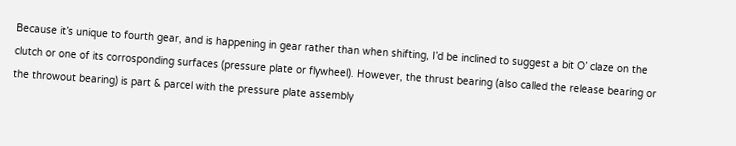Because it’s unique to fourth gear, and is happening in gear rather than when shifting, I’d be inclined to suggest a bit O’ claze on the clutch or one of its corrosponding surfaces (pressure plate or flywheel). However, the thrust bearing (also called the release bearing or the throwout bearing) is part & parcel with the pressure plate assembly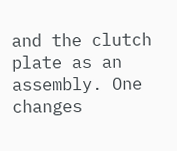and the clutch plate as an assembly. One changes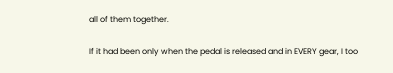all of them together.

If it had been only when the pedal is released and in EVERY gear, I too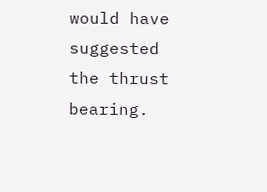would have suggested the thrust bearing.